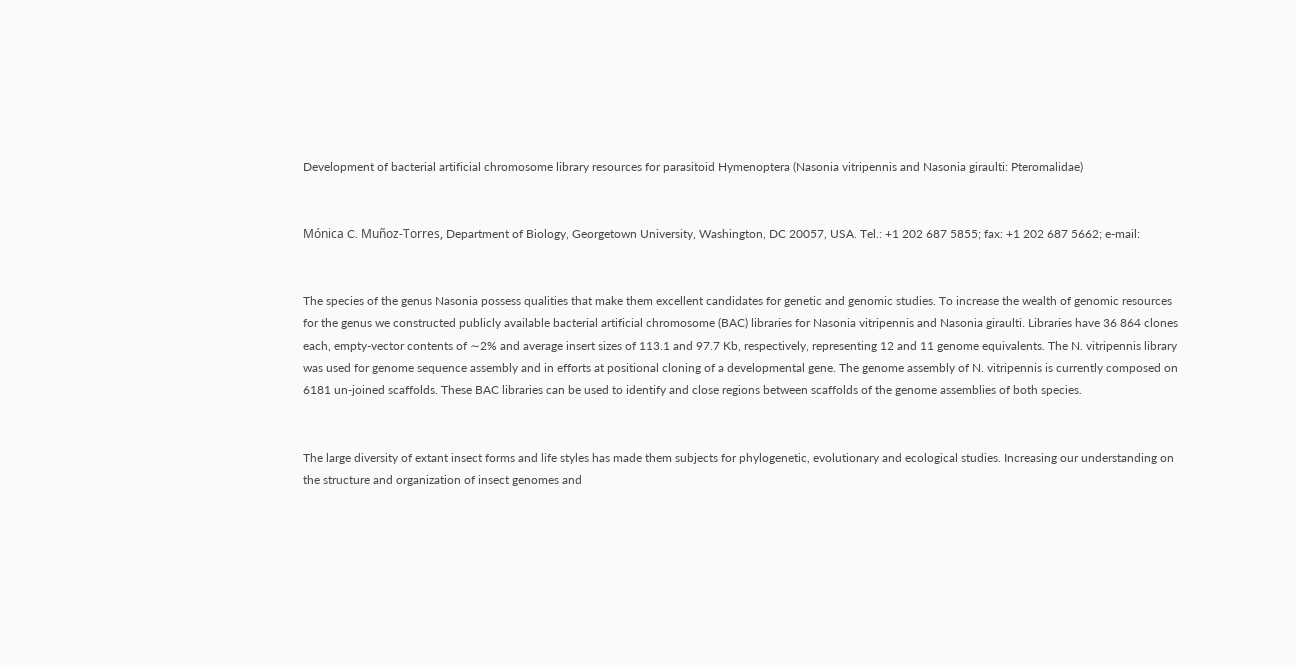Development of bacterial artificial chromosome library resources for parasitoid Hymenoptera (Nasonia vitripennis and Nasonia giraulti: Pteromalidae)


Mónica C. Muñoz-Torres, Department of Biology, Georgetown University, Washington, DC 20057, USA. Tel.: +1 202 687 5855; fax: +1 202 687 5662; e-mail:


The species of the genus Nasonia possess qualities that make them excellent candidates for genetic and genomic studies. To increase the wealth of genomic resources for the genus we constructed publicly available bacterial artificial chromosome (BAC) libraries for Nasonia vitripennis and Nasonia giraulti. Libraries have 36 864 clones each, empty-vector contents of ∼2% and average insert sizes of 113.1 and 97.7 Kb, respectively, representing 12 and 11 genome equivalents. The N. vitripennis library was used for genome sequence assembly and in efforts at positional cloning of a developmental gene. The genome assembly of N. vitripennis is currently composed on 6181 un-joined scaffolds. These BAC libraries can be used to identify and close regions between scaffolds of the genome assemblies of both species.


The large diversity of extant insect forms and life styles has made them subjects for phylogenetic, evolutionary and ecological studies. Increasing our understanding on the structure and organization of insect genomes and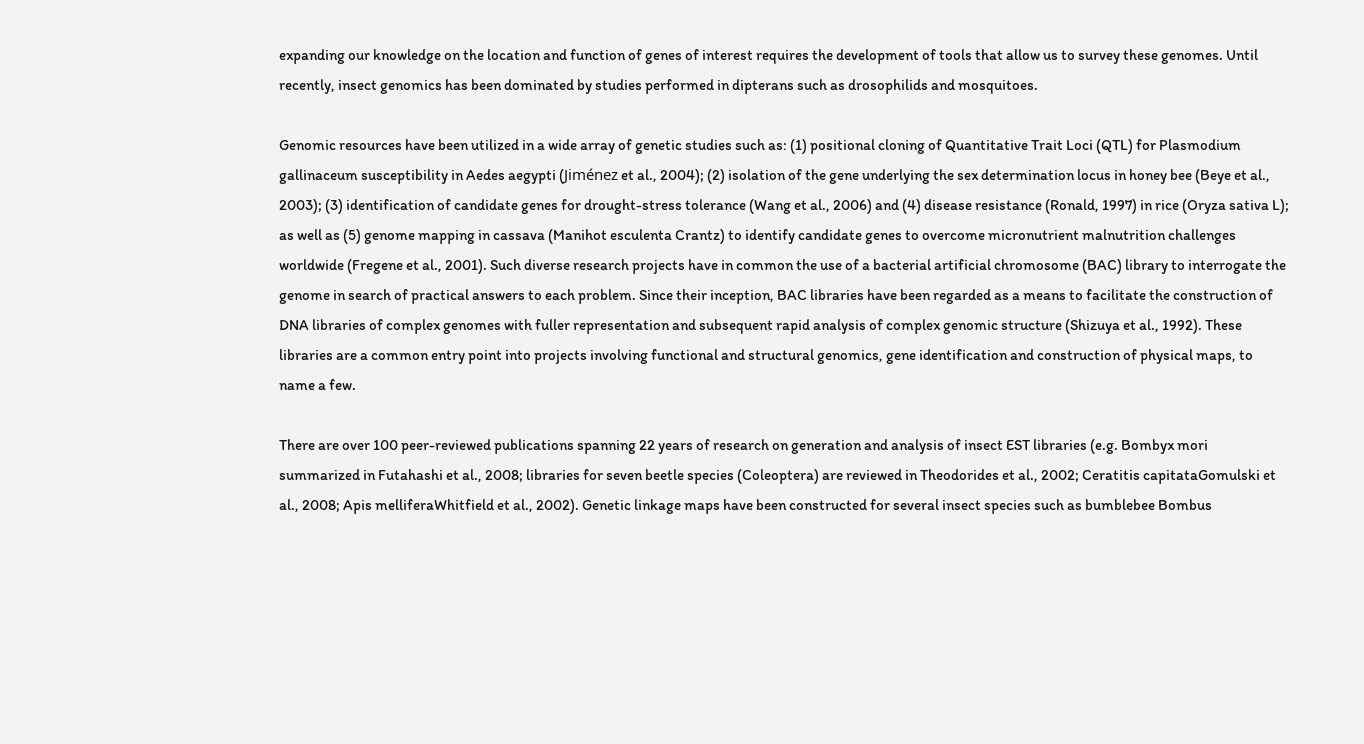expanding our knowledge on the location and function of genes of interest requires the development of tools that allow us to survey these genomes. Until recently, insect genomics has been dominated by studies performed in dipterans such as drosophilids and mosquitoes.

Genomic resources have been utilized in a wide array of genetic studies such as: (1) positional cloning of Quantitative Trait Loci (QTL) for Plasmodium gallinaceum susceptibility in Aedes aegypti (Jiménez et al., 2004); (2) isolation of the gene underlying the sex determination locus in honey bee (Beye et al., 2003); (3) identification of candidate genes for drought-stress tolerance (Wang et al., 2006) and (4) disease resistance (Ronald, 1997) in rice (Oryza sativa L); as well as (5) genome mapping in cassava (Manihot esculenta Crantz) to identify candidate genes to overcome micronutrient malnutrition challenges worldwide (Fregene et al., 2001). Such diverse research projects have in common the use of a bacterial artificial chromosome (BAC) library to interrogate the genome in search of practical answers to each problem. Since their inception, BAC libraries have been regarded as a means to facilitate the construction of DNA libraries of complex genomes with fuller representation and subsequent rapid analysis of complex genomic structure (Shizuya et al., 1992). These libraries are a common entry point into projects involving functional and structural genomics, gene identification and construction of physical maps, to name a few.

There are over 100 peer-reviewed publications spanning 22 years of research on generation and analysis of insect EST libraries (e.g. Bombyx mori summarized in Futahashi et al., 2008; libraries for seven beetle species (Coleoptera) are reviewed in Theodorides et al., 2002; Ceratitis capitataGomulski et al., 2008; Apis melliferaWhitfield et al., 2002). Genetic linkage maps have been constructed for several insect species such as bumblebee Bombus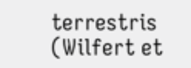terrestris (Wilfert et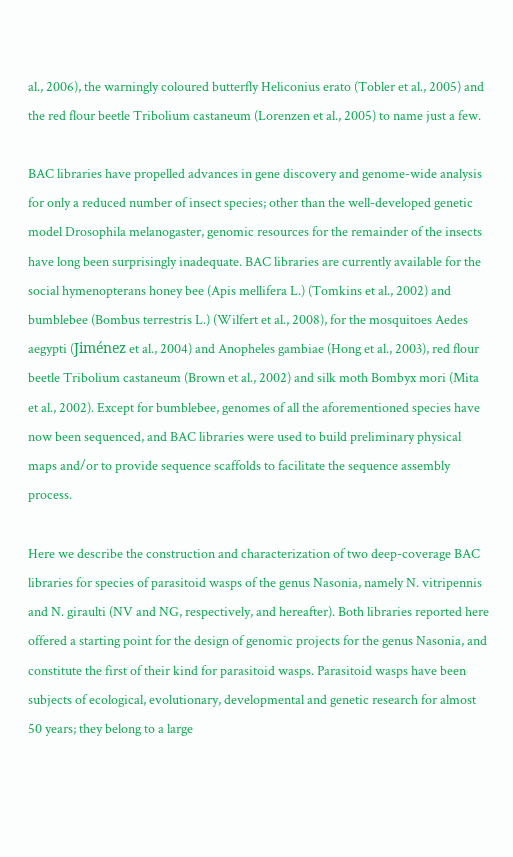al., 2006), the warningly coloured butterfly Heliconius erato (Tobler et al., 2005) and the red flour beetle Tribolium castaneum (Lorenzen et al., 2005) to name just a few.

BAC libraries have propelled advances in gene discovery and genome-wide analysis for only a reduced number of insect species; other than the well-developed genetic model Drosophila melanogaster, genomic resources for the remainder of the insects have long been surprisingly inadequate. BAC libraries are currently available for the social hymenopterans honey bee (Apis mellifera L.) (Tomkins et al., 2002) and bumblebee (Bombus terrestris L.) (Wilfert et al., 2008), for the mosquitoes Aedes aegypti (Jiménez et al., 2004) and Anopheles gambiae (Hong et al., 2003), red flour beetle Tribolium castaneum (Brown et al., 2002) and silk moth Bombyx mori (Mita et al., 2002). Except for bumblebee, genomes of all the aforementioned species have now been sequenced, and BAC libraries were used to build preliminary physical maps and/or to provide sequence scaffolds to facilitate the sequence assembly process.

Here we describe the construction and characterization of two deep-coverage BAC libraries for species of parasitoid wasps of the genus Nasonia, namely N. vitripennis and N. giraulti (NV and NG, respectively, and hereafter). Both libraries reported here offered a starting point for the design of genomic projects for the genus Nasonia, and constitute the first of their kind for parasitoid wasps. Parasitoid wasps have been subjects of ecological, evolutionary, developmental and genetic research for almost 50 years; they belong to a large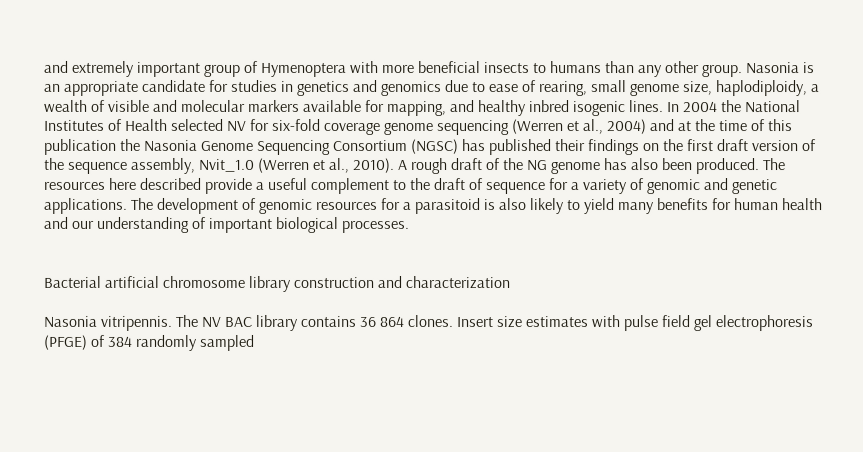and extremely important group of Hymenoptera with more beneficial insects to humans than any other group. Nasonia is an appropriate candidate for studies in genetics and genomics due to ease of rearing, small genome size, haplodiploidy, a wealth of visible and molecular markers available for mapping, and healthy inbred isogenic lines. In 2004 the National Institutes of Health selected NV for six-fold coverage genome sequencing (Werren et al., 2004) and at the time of this publication the Nasonia Genome Sequencing Consortium (NGSC) has published their findings on the first draft version of the sequence assembly, Nvit_1.0 (Werren et al., 2010). A rough draft of the NG genome has also been produced. The resources here described provide a useful complement to the draft of sequence for a variety of genomic and genetic applications. The development of genomic resources for a parasitoid is also likely to yield many benefits for human health and our understanding of important biological processes.


Bacterial artificial chromosome library construction and characterization

Nasonia vitripennis. The NV BAC library contains 36 864 clones. Insert size estimates with pulse field gel electrophoresis (PFGE) of 384 randomly sampled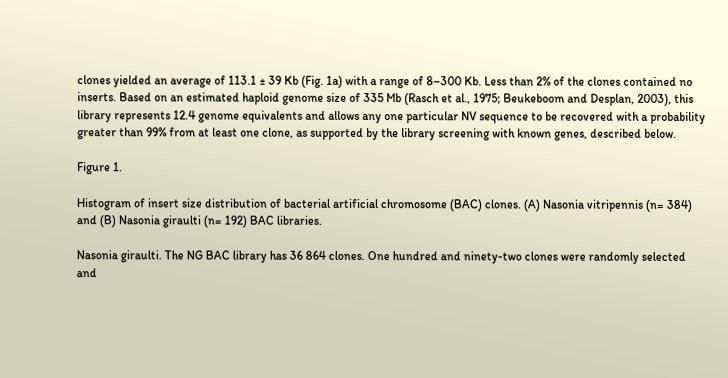clones yielded an average of 113.1 ± 39 Kb (Fig. 1a) with a range of 8–300 Kb. Less than 2% of the clones contained no inserts. Based on an estimated haploid genome size of 335 Mb (Rasch et al., 1975; Beukeboom and Desplan, 2003), this library represents 12.4 genome equivalents and allows any one particular NV sequence to be recovered with a probability greater than 99% from at least one clone, as supported by the library screening with known genes, described below.

Figure 1.

Histogram of insert size distribution of bacterial artificial chromosome (BAC) clones. (A) Nasonia vitripennis (n= 384) and (B) Nasonia giraulti (n= 192) BAC libraries.

Nasonia giraulti. The NG BAC library has 36 864 clones. One hundred and ninety-two clones were randomly selected and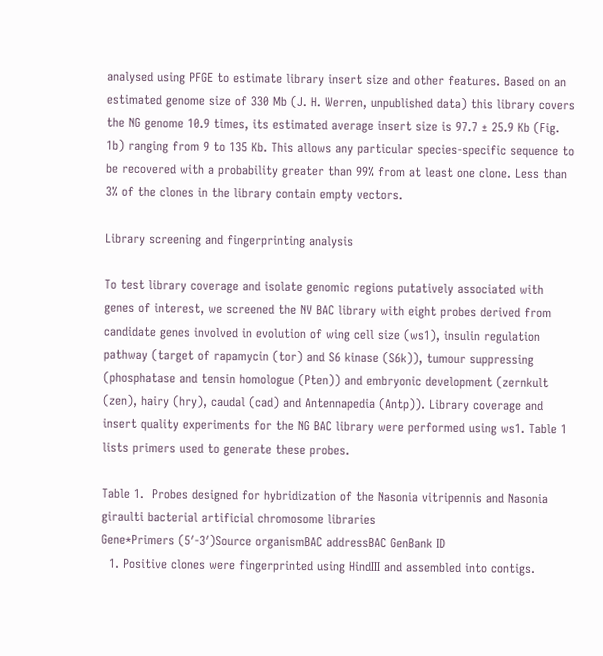analysed using PFGE to estimate library insert size and other features. Based on an estimated genome size of 330 Mb (J. H. Werren, unpublished data) this library covers the NG genome 10.9 times, its estimated average insert size is 97.7 ± 25.9 Kb (Fig. 1b) ranging from 9 to 135 Kb. This allows any particular species-specific sequence to be recovered with a probability greater than 99% from at least one clone. Less than 3% of the clones in the library contain empty vectors.

Library screening and fingerprinting analysis

To test library coverage and isolate genomic regions putatively associated with genes of interest, we screened the NV BAC library with eight probes derived from candidate genes involved in evolution of wing cell size (ws1), insulin regulation pathway (target of rapamycin (tor) and S6 kinase (S6k)), tumour suppressing (phosphatase and tensin homologue (Pten)) and embryonic development (zernkult (zen), hairy (hry), caudal (cad) and Antennapedia (Antp)). Library coverage and insert quality experiments for the NG BAC library were performed using ws1. Table 1 lists primers used to generate these probes.

Table 1.  Probes designed for hybridization of the Nasonia vitripennis and Nasonia giraulti bacterial artificial chromosome libraries
Gene*Primers (5′-3′)Source organismBAC addressBAC GenBank ID
  1. Positive clones were fingerprinted using HindIII and assembled into contigs.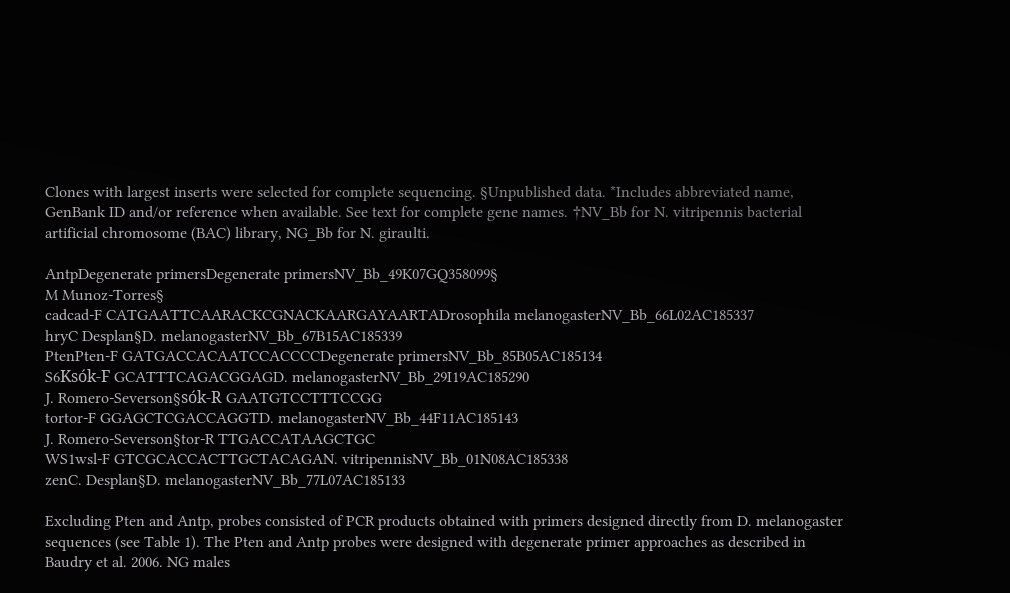Clones with largest inserts were selected for complete sequencing. §Unpublished data. *Includes abbreviated name, GenBank ID and/or reference when available. See text for complete gene names. †NV_Bb for N. vitripennis bacterial artificial chromosome (BAC) library, NG_Bb for N. giraulti.

AntpDegenerate primersDegenerate primersNV_Bb_49K07GQ358099§
M Munoz-Torres§
cadcad-F CATGAATTCAARACKCGNACKAARGAYAARTADrosophila melanogasterNV_Bb_66L02AC185337
hryC Desplan§D. melanogasterNV_Bb_67B15AC185339
PtenPten-F GATGACCACAATCCACCCCDegenerate primersNV_Bb_85B05AC185134
S6Ksók-F GCATTTCAGACGGAGD. melanogasterNV_Bb_29I19AC185290
J. Romero-Severson§sók-R GAATGTCCTTTCCGG
tortor-F GGAGCTCGACCAGGTD. melanogasterNV_Bb_44F11AC185143
J. Romero-Severson§tor-R TTGACCATAAGCTGC
WS1wsl-F GTCGCACCACTTGCTACAGAN. vitripennisNV_Bb_01N08AC185338
zenC. Desplan§D. melanogasterNV_Bb_77L07AC185133

Excluding Pten and Antp, probes consisted of PCR products obtained with primers designed directly from D. melanogaster sequences (see Table 1). The Pten and Antp probes were designed with degenerate primer approaches as described in Baudry et al. 2006. NG males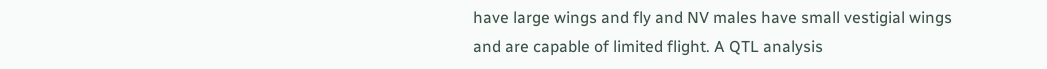have large wings and fly and NV males have small vestigial wings and are capable of limited flight. A QTL analysis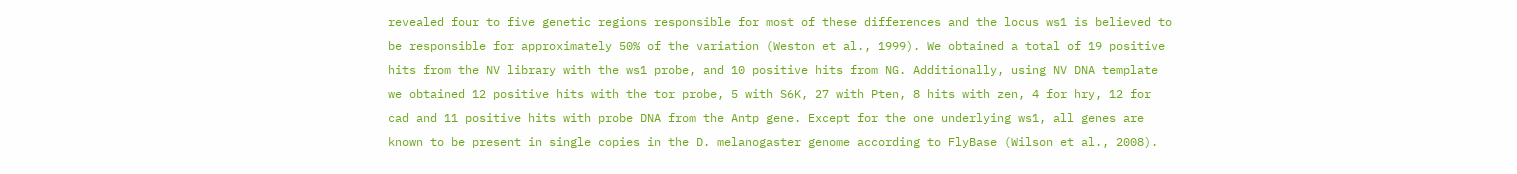revealed four to five genetic regions responsible for most of these differences and the locus ws1 is believed to be responsible for approximately 50% of the variation (Weston et al., 1999). We obtained a total of 19 positive hits from the NV library with the ws1 probe, and 10 positive hits from NG. Additionally, using NV DNA template we obtained 12 positive hits with the tor probe, 5 with S6K, 27 with Pten, 8 hits with zen, 4 for hry, 12 for cad and 11 positive hits with probe DNA from the Antp gene. Except for the one underlying ws1, all genes are known to be present in single copies in the D. melanogaster genome according to FlyBase (Wilson et al., 2008).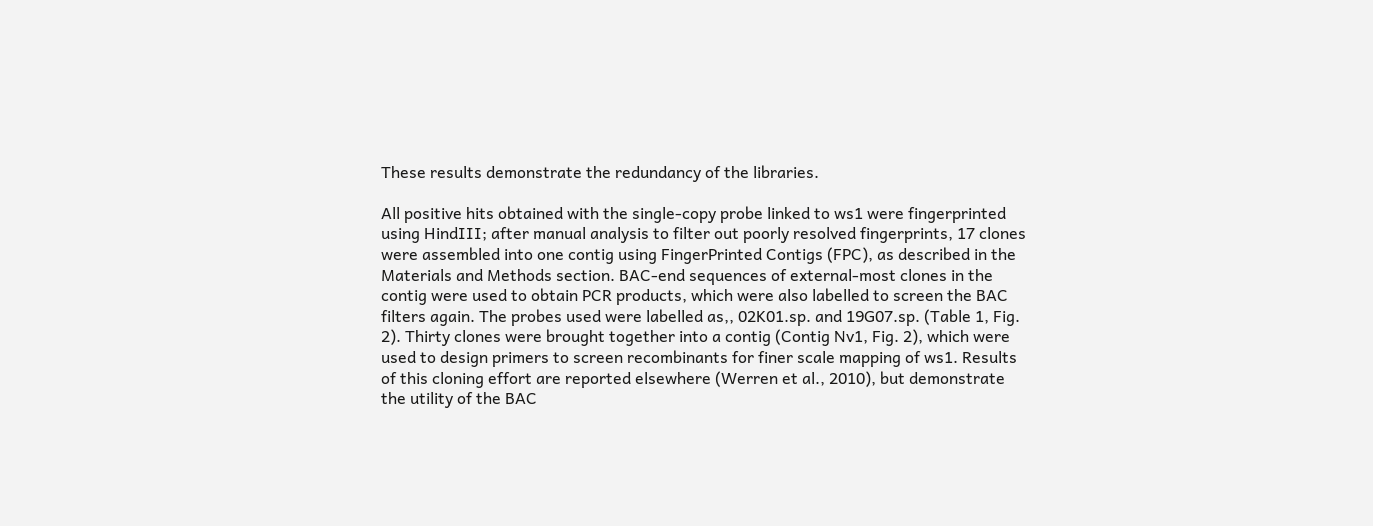These results demonstrate the redundancy of the libraries.

All positive hits obtained with the single-copy probe linked to ws1 were fingerprinted using HindIII; after manual analysis to filter out poorly resolved fingerprints, 17 clones were assembled into one contig using FingerPrinted Contigs (FPC), as described in the Materials and Methods section. BAC-end sequences of external-most clones in the contig were used to obtain PCR products, which were also labelled to screen the BAC filters again. The probes used were labelled as,, 02K01.sp. and 19G07.sp. (Table 1, Fig. 2). Thirty clones were brought together into a contig (Contig Nv1, Fig. 2), which were used to design primers to screen recombinants for finer scale mapping of ws1. Results of this cloning effort are reported elsewhere (Werren et al., 2010), but demonstrate the utility of the BAC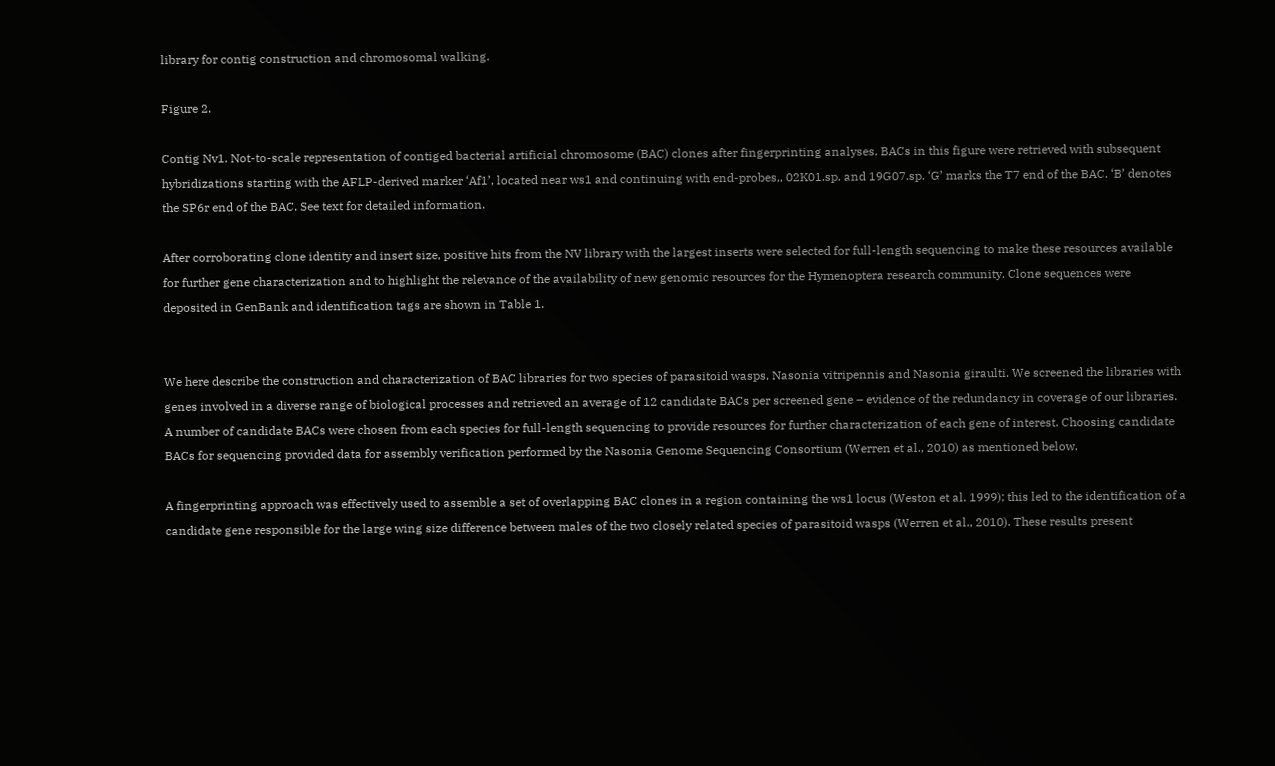library for contig construction and chromosomal walking.

Figure 2.

Contig Nv1. Not-to-scale representation of contiged bacterial artificial chromosome (BAC) clones after fingerprinting analyses. BACs in this figure were retrieved with subsequent hybridizations starting with the AFLP-derived marker ‘Af1’, located near ws1 and continuing with end-probes,, 02K01.sp. and 19G07.sp. ‘G’ marks the T7 end of the BAC. ‘B’ denotes the SP6r end of the BAC. See text for detailed information.

After corroborating clone identity and insert size, positive hits from the NV library with the largest inserts were selected for full-length sequencing to make these resources available for further gene characterization and to highlight the relevance of the availability of new genomic resources for the Hymenoptera research community. Clone sequences were deposited in GenBank and identification tags are shown in Table 1.


We here describe the construction and characterization of BAC libraries for two species of parasitoid wasps, Nasonia vitripennis and Nasonia giraulti. We screened the libraries with genes involved in a diverse range of biological processes and retrieved an average of 12 candidate BACs per screened gene – evidence of the redundancy in coverage of our libraries. A number of candidate BACs were chosen from each species for full-length sequencing to provide resources for further characterization of each gene of interest. Choosing candidate BACs for sequencing provided data for assembly verification performed by the Nasonia Genome Sequencing Consortium (Werren et al., 2010) as mentioned below.

A fingerprinting approach was effectively used to assemble a set of overlapping BAC clones in a region containing the ws1 locus (Weston et al. 1999); this led to the identification of a candidate gene responsible for the large wing size difference between males of the two closely related species of parasitoid wasps (Werren et al., 2010). These results present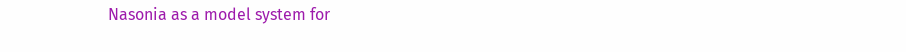Nasonia as a model system for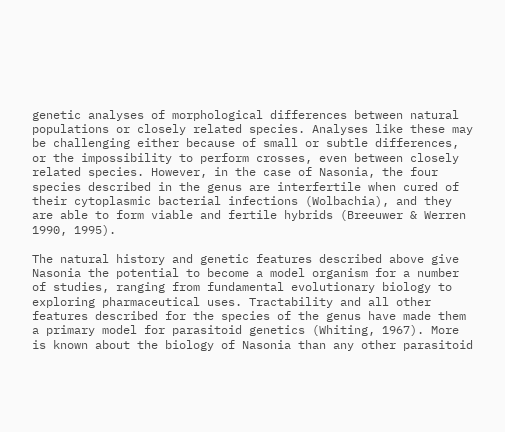genetic analyses of morphological differences between natural populations or closely related species. Analyses like these may be challenging either because of small or subtle differences, or the impossibility to perform crosses, even between closely related species. However, in the case of Nasonia, the four species described in the genus are interfertile when cured of their cytoplasmic bacterial infections (Wolbachia), and they are able to form viable and fertile hybrids (Breeuwer & Werren 1990, 1995).

The natural history and genetic features described above give Nasonia the potential to become a model organism for a number of studies, ranging from fundamental evolutionary biology to exploring pharmaceutical uses. Tractability and all other features described for the species of the genus have made them a primary model for parasitoid genetics (Whiting, 1967). More is known about the biology of Nasonia than any other parasitoid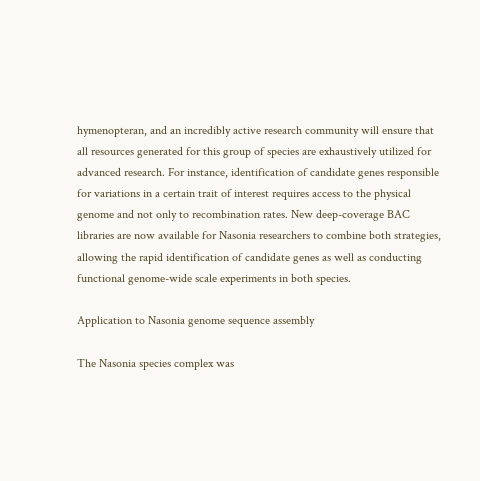hymenopteran, and an incredibly active research community will ensure that all resources generated for this group of species are exhaustively utilized for advanced research. For instance, identification of candidate genes responsible for variations in a certain trait of interest requires access to the physical genome and not only to recombination rates. New deep-coverage BAC libraries are now available for Nasonia researchers to combine both strategies, allowing the rapid identification of candidate genes as well as conducting functional genome-wide scale experiments in both species.

Application to Nasonia genome sequence assembly

The Nasonia species complex was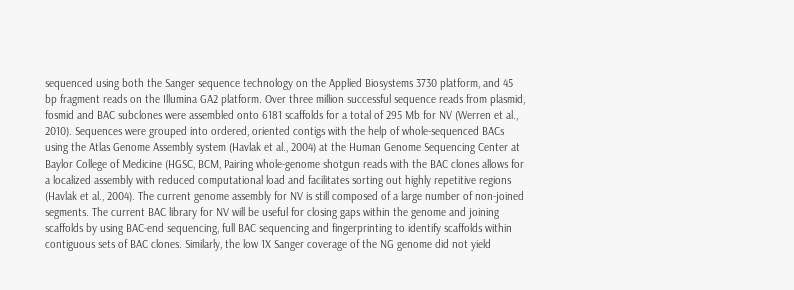sequenced using both the Sanger sequence technology on the Applied Biosystems 3730 platform, and 45 bp fragment reads on the Illumina GA2 platform. Over three million successful sequence reads from plasmid, fosmid and BAC subclones were assembled onto 6181 scaffolds for a total of 295 Mb for NV (Werren et al., 2010). Sequences were grouped into ordered, oriented contigs with the help of whole-sequenced BACs using the Atlas Genome Assembly system (Havlak et al., 2004) at the Human Genome Sequencing Center at Baylor College of Medicine (HGSC, BCM, Pairing whole-genome shotgun reads with the BAC clones allows for a localized assembly with reduced computational load and facilitates sorting out highly repetitive regions (Havlak et al., 2004). The current genome assembly for NV is still composed of a large number of non-joined segments. The current BAC library for NV will be useful for closing gaps within the genome and joining scaffolds by using BAC-end sequencing, full BAC sequencing and fingerprinting to identify scaffolds within contiguous sets of BAC clones. Similarly, the low 1X Sanger coverage of the NG genome did not yield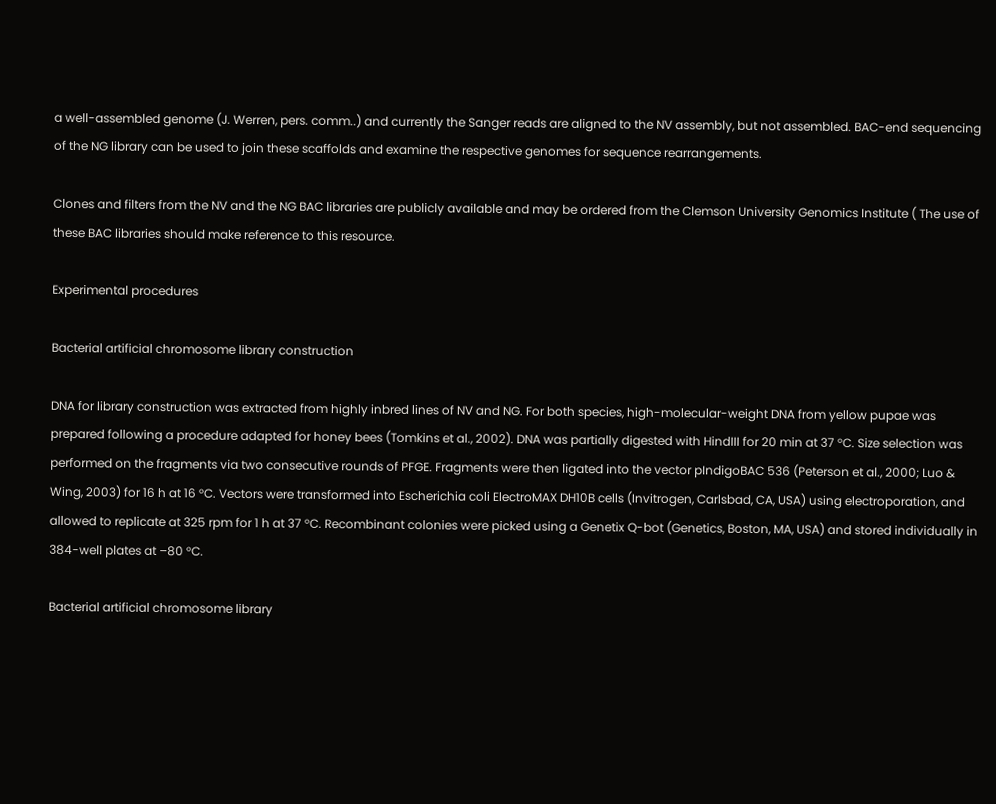a well-assembled genome (J. Werren, pers. comm..) and currently the Sanger reads are aligned to the NV assembly, but not assembled. BAC-end sequencing of the NG library can be used to join these scaffolds and examine the respective genomes for sequence rearrangements.

Clones and filters from the NV and the NG BAC libraries are publicly available and may be ordered from the Clemson University Genomics Institute ( The use of these BAC libraries should make reference to this resource.

Experimental procedures

Bacterial artificial chromosome library construction

DNA for library construction was extracted from highly inbred lines of NV and NG. For both species, high-molecular-weight DNA from yellow pupae was prepared following a procedure adapted for honey bees (Tomkins et al., 2002). DNA was partially digested with HindIII for 20 min at 37 °C. Size selection was performed on the fragments via two consecutive rounds of PFGE. Fragments were then ligated into the vector pIndigoBAC 536 (Peterson et al., 2000; Luo & Wing, 2003) for 16 h at 16 °C. Vectors were transformed into Escherichia coli ElectroMAX DH10B cells (Invitrogen, Carlsbad, CA, USA) using electroporation, and allowed to replicate at 325 rpm for 1 h at 37 °C. Recombinant colonies were picked using a Genetix Q-bot (Genetics, Boston, MA, USA) and stored individually in 384-well plates at –80 °C.

Bacterial artificial chromosome library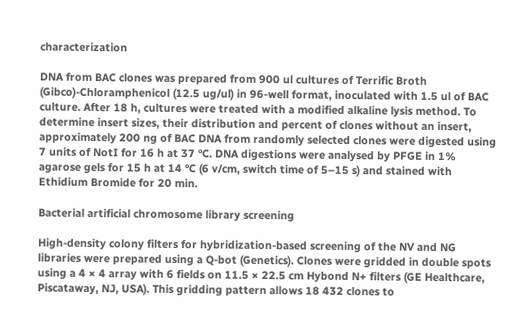characterization

DNA from BAC clones was prepared from 900 ul cultures of Terrific Broth (Gibco)-Chloramphenicol (12.5 ug/ul) in 96-well format, inoculated with 1.5 ul of BAC culture. After 18 h, cultures were treated with a modified alkaline lysis method. To determine insert sizes, their distribution and percent of clones without an insert, approximately 200 ng of BAC DNA from randomly selected clones were digested using 7 units of NotI for 16 h at 37 °C. DNA digestions were analysed by PFGE in 1% agarose gels for 15 h at 14 °C (6 v/cm, switch time of 5–15 s) and stained with Ethidium Bromide for 20 min.

Bacterial artificial chromosome library screening

High-density colony filters for hybridization-based screening of the NV and NG libraries were prepared using a Q-bot (Genetics). Clones were gridded in double spots using a 4 × 4 array with 6 fields on 11.5 × 22.5 cm Hybond N+ filters (GE Healthcare, Piscataway, NJ, USA). This gridding pattern allows 18 432 clones to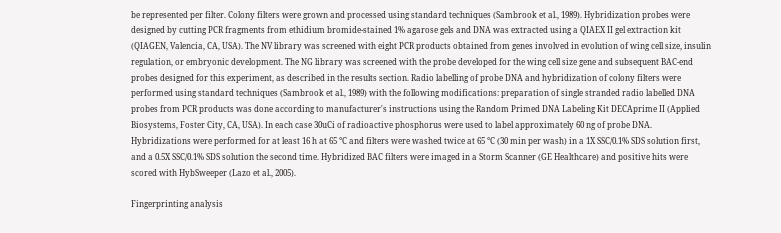be represented per filter. Colony filters were grown and processed using standard techniques (Sambrook et al., 1989). Hybridization probes were designed by cutting PCR fragments from ethidium bromide-stained 1% agarose gels and DNA was extracted using a QIAEX II gel extraction kit (QIAGEN, Valencia, CA, USA). The NV library was screened with eight PCR products obtained from genes involved in evolution of wing cell size, insulin regulation, or embryonic development. The NG library was screened with the probe developed for the wing cell size gene and subsequent BAC-end probes designed for this experiment, as described in the results section. Radio labelling of probe DNA and hybridization of colony filters were performed using standard techniques (Sambrook et al., 1989) with the following modifications: preparation of single stranded radio labelled DNA probes from PCR products was done according to manufacturer's instructions using the Random Primed DNA Labeling Kit DECAprime II (Applied Biosystems, Foster City, CA, USA). In each case 30uCi of radioactive phosphorus were used to label approximately 60 ng of probe DNA. Hybridizations were performed for at least 16 h at 65 °C and filters were washed twice at 65 °C (30 min per wash) in a 1X SSC/0.1% SDS solution first, and a 0.5X SSC/0.1% SDS solution the second time. Hybridized BAC filters were imaged in a Storm Scanner (GE Healthcare) and positive hits were scored with HybSweeper (Lazo et al., 2005).

Fingerprinting analysis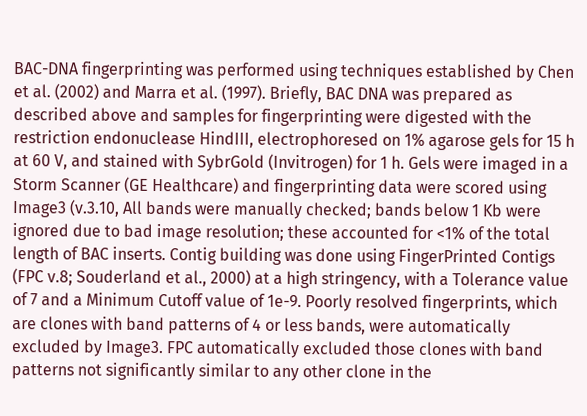BAC-DNA fingerprinting was performed using techniques established by Chen et al. (2002) and Marra et al. (1997). Briefly, BAC DNA was prepared as described above and samples for fingerprinting were digested with the restriction endonuclease HindIII, electrophoresed on 1% agarose gels for 15 h at 60 V, and stained with SybrGold (Invitrogen) for 1 h. Gels were imaged in a Storm Scanner (GE Healthcare) and fingerprinting data were scored using Image3 (v.3.10, All bands were manually checked; bands below 1 Kb were ignored due to bad image resolution; these accounted for <1% of the total length of BAC inserts. Contig building was done using FingerPrinted Contigs (FPC v.8; Souderland et al., 2000) at a high stringency, with a Tolerance value of 7 and a Minimum Cutoff value of 1e-9. Poorly resolved fingerprints, which are clones with band patterns of 4 or less bands, were automatically excluded by Image3. FPC automatically excluded those clones with band patterns not significantly similar to any other clone in the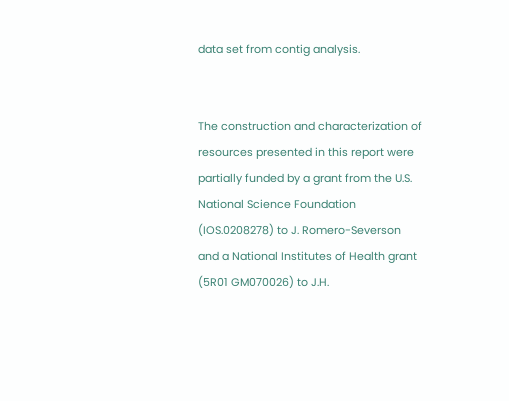data set from contig analysis.


The construction and characterization of resources presented in this report were partially funded by a grant from the U.S. National Science Foundation (IOS.0208278) to J. Romero-Severson and a National Institutes of Health grant (5R01 GM070026) to J.H.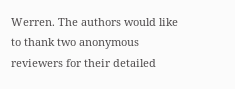Werren. The authors would like to thank two anonymous reviewers for their detailed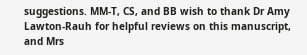suggestions. MM-T, CS, and BB wish to thank Dr Amy Lawton-Rauh for helpful reviews on this manuscript, and Mrs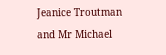Jeanice Troutman and Mr Michael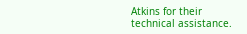Atkins for their technical assistance.